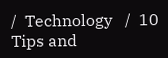/  Technology   /  10 Tips and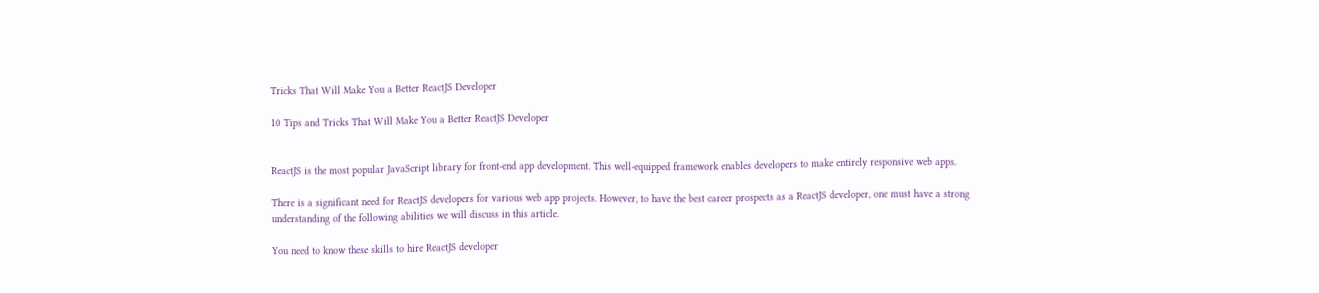Tricks That Will Make You a Better ReactJS Developer

10 Tips and Tricks That Will Make You a Better ReactJS Developer


ReactJS is the most popular JavaScript library for front-end app development. This well-equipped framework enables developers to make entirely responsive web apps.

There is a significant need for ReactJS developers for various web app projects. However, to have the best career prospects as a ReactJS developer, one must have a strong understanding of the following abilities we will discuss in this article.

You need to know these skills to hire ReactJS developer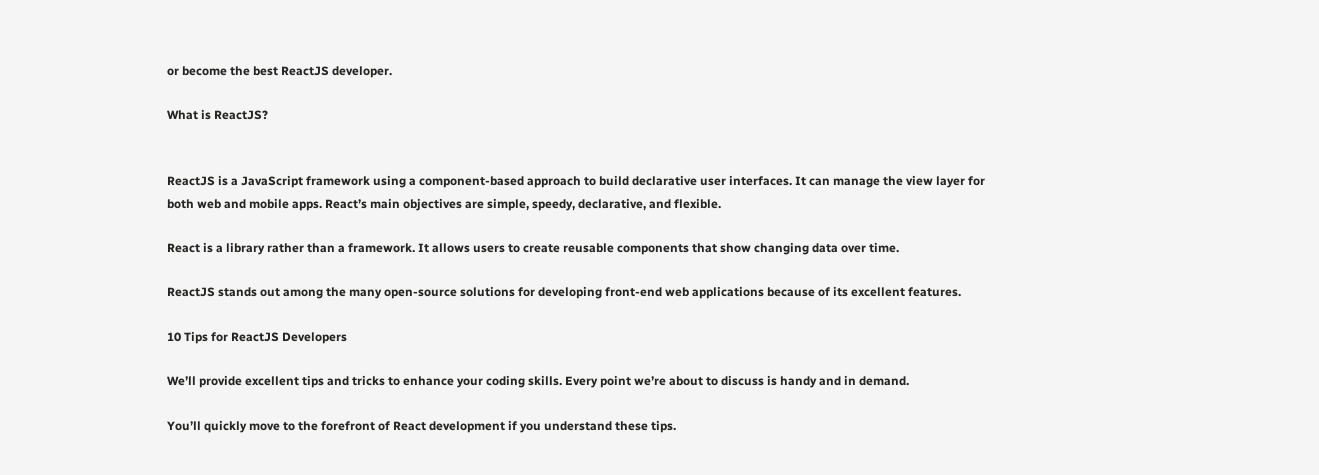or become the best ReactJS developer.

What is ReactJS?


ReactJS is a JavaScript framework using a component-based approach to build declarative user interfaces. It can manage the view layer for both web and mobile apps. React’s main objectives are simple, speedy, declarative, and flexible.

React is a library rather than a framework. It allows users to create reusable components that show changing data over time.

ReactJS stands out among the many open-source solutions for developing front-end web applications because of its excellent features.

10 Tips for ReactJS Developers

We’ll provide excellent tips and tricks to enhance your coding skills. Every point we’re about to discuss is handy and in demand.

You’ll quickly move to the forefront of React development if you understand these tips.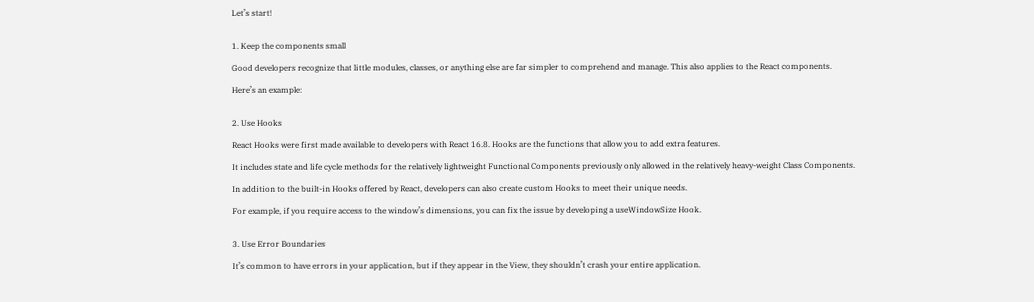Let’s start!


1. Keep the components small

Good developers recognize that little modules, classes, or anything else are far simpler to comprehend and manage. This also applies to the React components.

Here’s an example:


2. Use Hooks

React Hooks were first made available to developers with React 16.8. Hooks are the functions that allow you to add extra features.

It includes state and life cycle methods for the relatively lightweight Functional Components previously only allowed in the relatively heavy-weight Class Components.

In addition to the built-in Hooks offered by React, developers can also create custom Hooks to meet their unique needs.

For example, if you require access to the window’s dimensions, you can fix the issue by developing a useWindowSize Hook.


3. Use Error Boundaries

It’s common to have errors in your application, but if they appear in the View, they shouldn’t crash your entire application.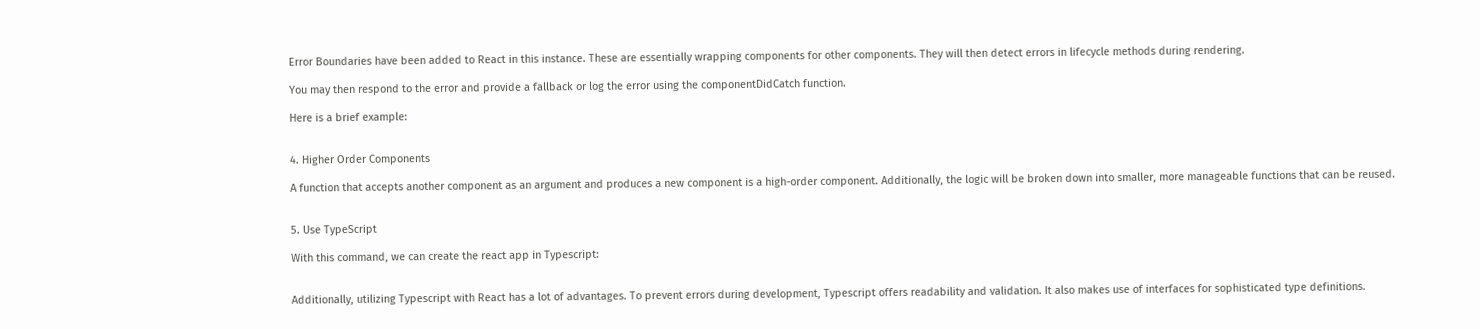Error Boundaries have been added to React in this instance. These are essentially wrapping components for other components. They will then detect errors in lifecycle methods during rendering.

You may then respond to the error and provide a fallback or log the error using the componentDidCatch function.

Here is a brief example:


4. Higher Order Components

A function that accepts another component as an argument and produces a new component is a high-order component. Additionally, the logic will be broken down into smaller, more manageable functions that can be reused.


5. Use TypeScript

With this command, we can create the react app in Typescript:


Additionally, utilizing Typescript with React has a lot of advantages. To prevent errors during development, Typescript offers readability and validation. It also makes use of interfaces for sophisticated type definitions.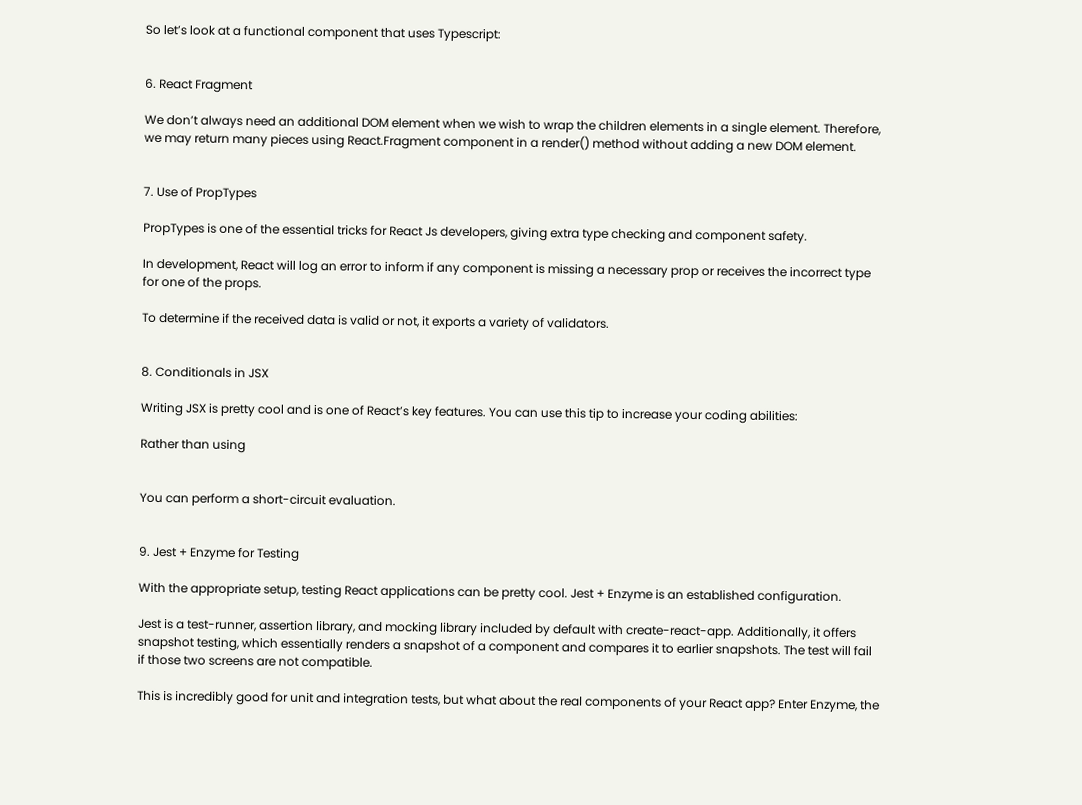So let’s look at a functional component that uses Typescript:


6. React Fragment

We don’t always need an additional DOM element when we wish to wrap the children elements in a single element. Therefore, we may return many pieces using React.Fragment component in a render() method without adding a new DOM element.


7. Use of PropTypes

PropTypes is one of the essential tricks for React Js developers, giving extra type checking and component safety.

In development, React will log an error to inform if any component is missing a necessary prop or receives the incorrect type for one of the props.

To determine if the received data is valid or not, it exports a variety of validators.


8. Conditionals in JSX

Writing JSX is pretty cool and is one of React’s key features. You can use this tip to increase your coding abilities:

Rather than using


You can perform a short-circuit evaluation.


9. Jest + Enzyme for Testing

With the appropriate setup, testing React applications can be pretty cool. Jest + Enzyme is an established configuration.

Jest is a test-runner, assertion library, and mocking library included by default with create-react-app. Additionally, it offers snapshot testing, which essentially renders a snapshot of a component and compares it to earlier snapshots. The test will fail if those two screens are not compatible.

This is incredibly good for unit and integration tests, but what about the real components of your React app? Enter Enzyme, the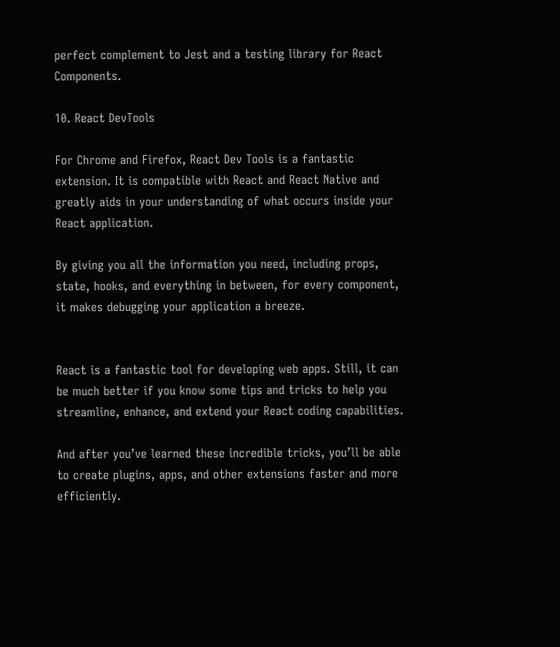perfect complement to Jest and a testing library for React Components.

10. React DevTools

For Chrome and Firefox, React Dev Tools is a fantastic extension. It is compatible with React and React Native and greatly aids in your understanding of what occurs inside your React application.

By giving you all the information you need, including props, state, hooks, and everything in between, for every component, it makes debugging your application a breeze.


React is a fantastic tool for developing web apps. Still, it can be much better if you know some tips and tricks to help you streamline, enhance, and extend your React coding capabilities.

And after you’ve learned these incredible tricks, you’ll be able to create plugins, apps, and other extensions faster and more efficiently.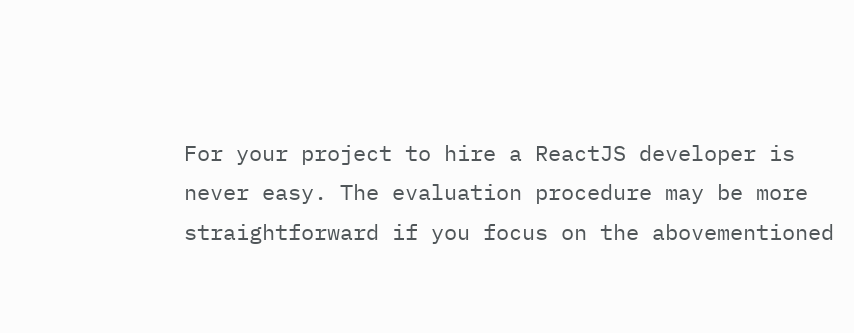For your project to hire a ReactJS developer is never easy. The evaluation procedure may be more straightforward if you focus on the abovementioned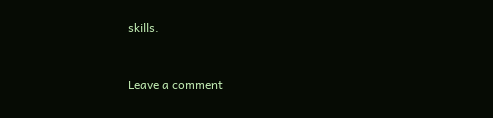skills.


Leave a comment